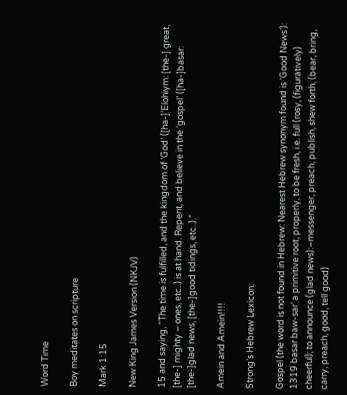Word Time

Boy meditates on scripture

Mark 1:15

New King James Version (NKJV)

15 and saying, “The time is fulfilled, and the kingdom of ‘God’ ([ha-]’Elohiym: [the-] great, [the-] mighty – ones, etc..) is at hand. Repent, and believe in the ‘gospel’ ([ha-]basar: [the-]glad news, [the-]good tidings, etc..).”

Amein and Amein!!!!

Strong’s Hebrew Lexicon:

Gospel (the word is not found in Hebrew: Nearest Hebrew synonym found is ‘Good News’): 1319 basar baw-sar’ a primitive root; properly, to be fresh, i.e. full (rosy, (figuratively) cheerful); to announce (glad news):–messenger, preach, publish, shew forth, (bear, bring, carry, preach, good, tell good)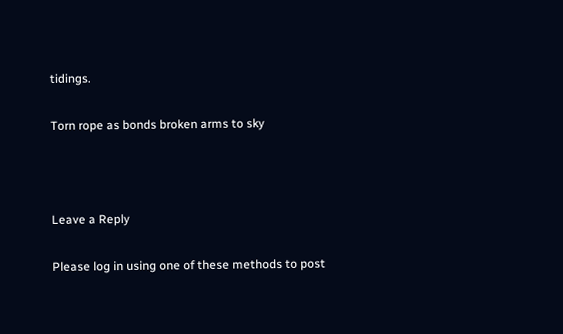tidings.

Torn rope as bonds broken arms to sky



Leave a Reply

Please log in using one of these methods to post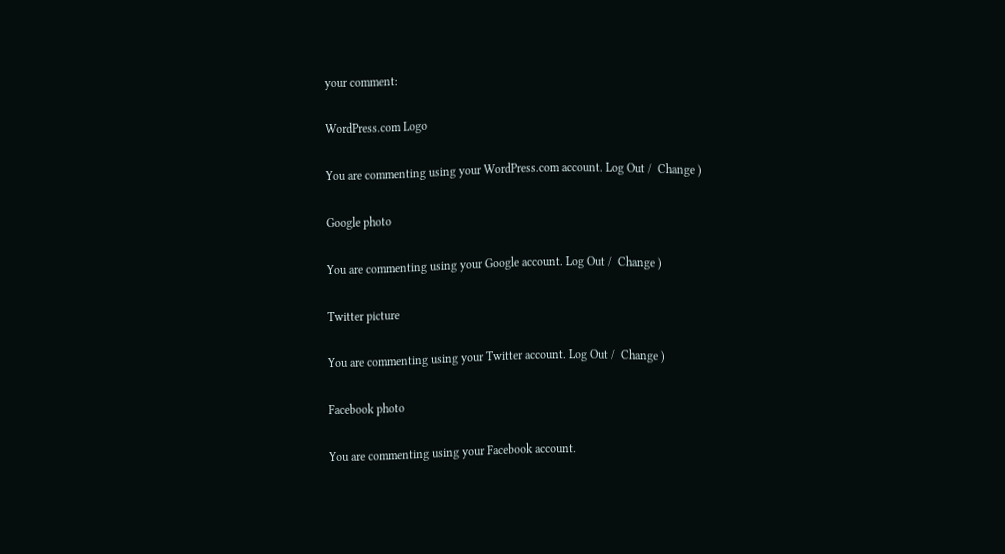your comment:

WordPress.com Logo

You are commenting using your WordPress.com account. Log Out /  Change )

Google photo

You are commenting using your Google account. Log Out /  Change )

Twitter picture

You are commenting using your Twitter account. Log Out /  Change )

Facebook photo

You are commenting using your Facebook account.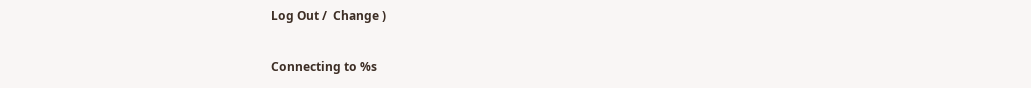Log Out /  Change )

Connecting to %s